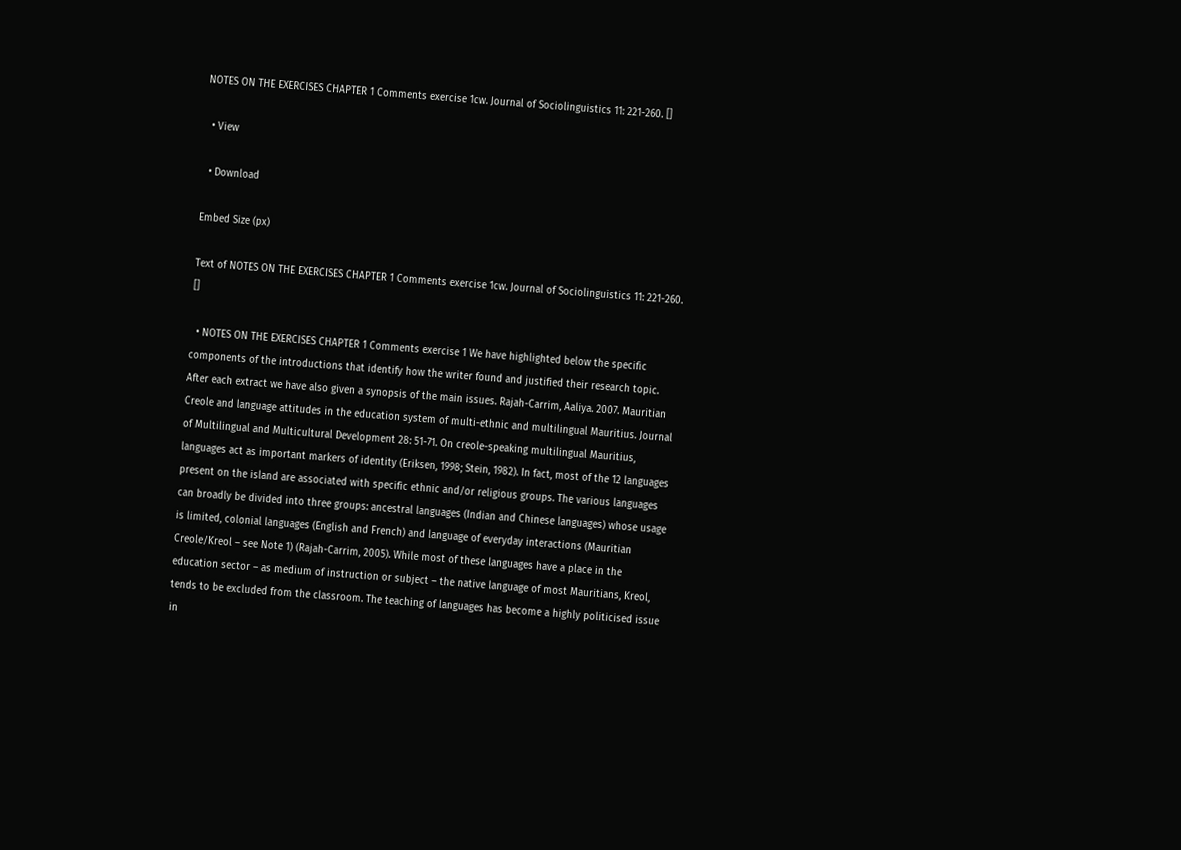NOTES ON THE EXERCISES CHAPTER 1 Comments exercise 1cw. Journal of Sociolinguistics 11: 221-260. []

  • View

  • Download

Embed Size (px)

Text of NOTES ON THE EXERCISES CHAPTER 1 Comments exercise 1cw. Journal of Sociolinguistics 11: 221-260. []

  • NOTES ON THE EXERCISES CHAPTER 1 Comments exercise 1 We have highlighted below the specific components of the introductions that identify how the writer found and justified their research topic. After each extract we have also given a synopsis of the main issues. Rajah-Carrim, Aaliya. 2007. Mauritian Creole and language attitudes in the education system of multi-ethnic and multilingual Mauritius. Journal of Multilingual and Multicultural Development 28: 51-71. On creole-speaking multilingual Mauritius, languages act as important markers of identity (Eriksen, 1998; Stein, 1982). In fact, most of the 12 languages present on the island are associated with specific ethnic and/or religious groups. The various languages can broadly be divided into three groups: ancestral languages (Indian and Chinese languages) whose usage is limited, colonial languages (English and French) and language of everyday interactions (Mauritian Creole/Kreol – see Note 1) (Rajah-Carrim, 2005). While most of these languages have a place in the education sector – as medium of instruction or subject – the native language of most Mauritians, Kreol, tends to be excluded from the classroom. The teaching of languages has become a highly politicised issue in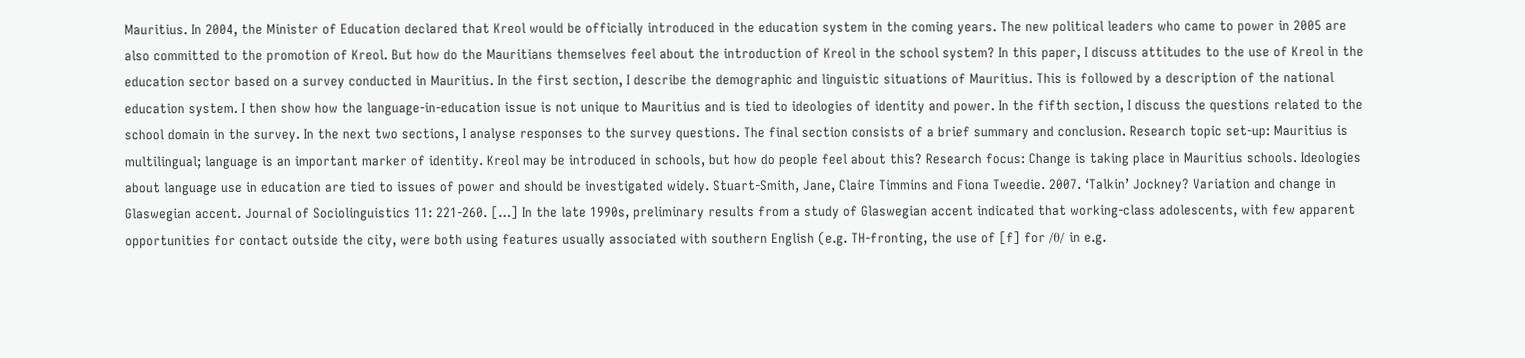Mauritius. In 2004, the Minister of Education declared that Kreol would be officially introduced in the education system in the coming years. The new political leaders who came to power in 2005 are also committed to the promotion of Kreol. But how do the Mauritians themselves feel about the introduction of Kreol in the school system? In this paper, I discuss attitudes to the use of Kreol in the education sector based on a survey conducted in Mauritius. In the first section, I describe the demographic and linguistic situations of Mauritius. This is followed by a description of the national education system. I then show how the language-in-education issue is not unique to Mauritius and is tied to ideologies of identity and power. In the fifth section, I discuss the questions related to the school domain in the survey. In the next two sections, I analyse responses to the survey questions. The final section consists of a brief summary and conclusion. Research topic set-up: Mauritius is multilingual; language is an important marker of identity. Kreol may be introduced in schools, but how do people feel about this? Research focus: Change is taking place in Mauritius schools. Ideologies about language use in education are tied to issues of power and should be investigated widely. Stuart-Smith, Jane, Claire Timmins and Fiona Tweedie. 2007. ‘Talkin’ Jockney? Variation and change in Glaswegian accent. Journal of Sociolinguistics 11: 221-260. […] In the late 1990s, preliminary results from a study of Glaswegian accent indicated that working-class adolescents, with few apparent opportunities for contact outside the city, were both using features usually associated with southern English (e.g. TH-fronting, the use of [f] for /θ/ in e.g.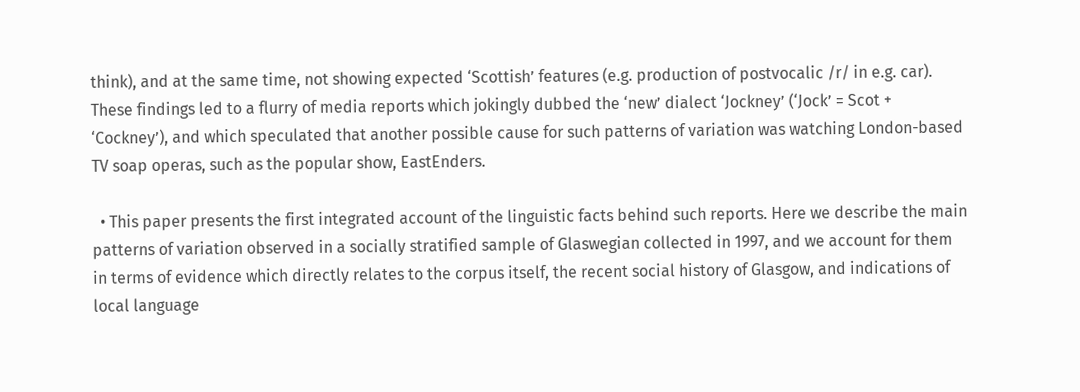think), and at the same time, not showing expected ‘Scottish’ features (e.g. production of postvocalic /r/ in e.g. car). These findings led to a flurry of media reports which jokingly dubbed the ‘new’ dialect ‘Jockney’ (‘Jock’ = Scot + ‘Cockney’), and which speculated that another possible cause for such patterns of variation was watching London-based TV soap operas, such as the popular show, EastEnders.

  • This paper presents the first integrated account of the linguistic facts behind such reports. Here we describe the main patterns of variation observed in a socially stratified sample of Glaswegian collected in 1997, and we account for them in terms of evidence which directly relates to the corpus itself, the recent social history of Glasgow, and indications of local language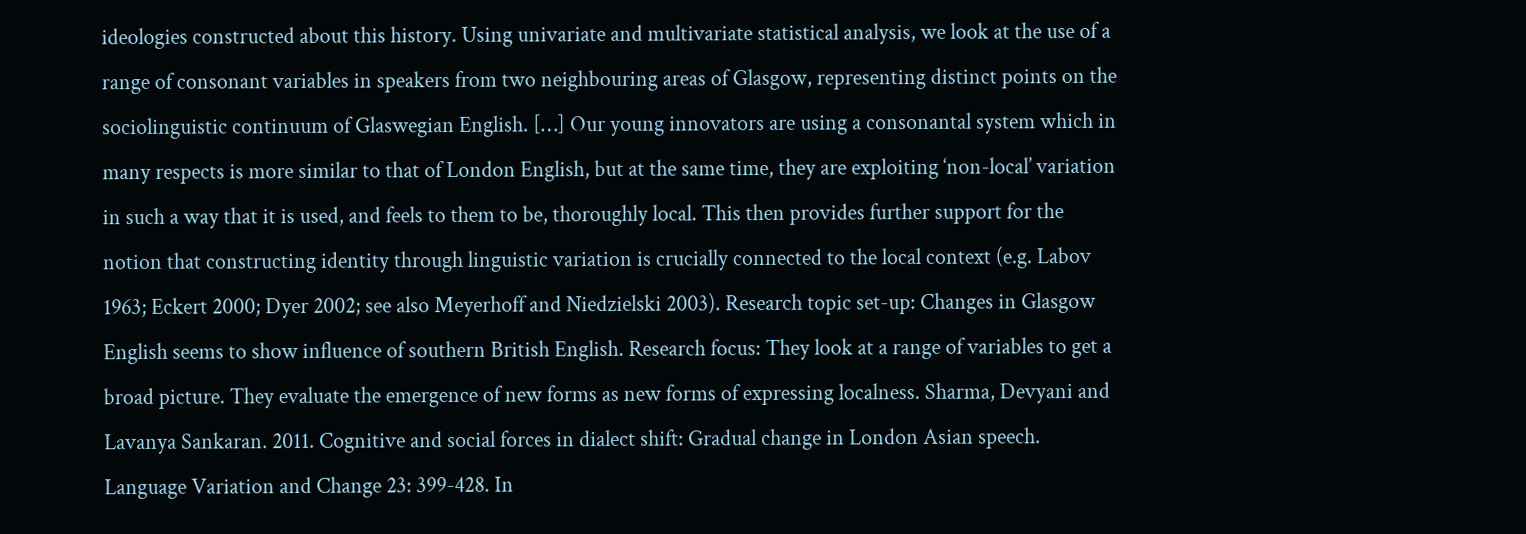ideologies constructed about this history. Using univariate and multivariate statistical analysis, we look at the use of a range of consonant variables in speakers from two neighbouring areas of Glasgow, representing distinct points on the sociolinguistic continuum of Glaswegian English. […] Our young innovators are using a consonantal system which in many respects is more similar to that of London English, but at the same time, they are exploiting ‘non-local’ variation in such a way that it is used, and feels to them to be, thoroughly local. This then provides further support for the notion that constructing identity through linguistic variation is crucially connected to the local context (e.g. Labov 1963; Eckert 2000; Dyer 2002; see also Meyerhoff and Niedzielski 2003). Research topic set-up: Changes in Glasgow English seems to show influence of southern British English. Research focus: They look at a range of variables to get a broad picture. They evaluate the emergence of new forms as new forms of expressing localness. Sharma, Devyani and Lavanya Sankaran. 2011. Cognitive and social forces in dialect shift: Gradual change in London Asian speech. Language Variation and Change 23: 399-428. In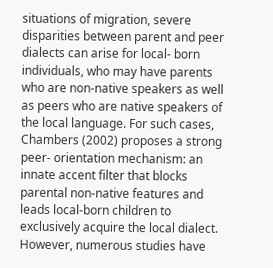situations of migration, severe disparities between parent and peer dialects can arise for local- born individuals, who may have parents who are non-native speakers as well as peers who are native speakers of the local language. For such cases, Chambers (2002) proposes a strong peer- orientation mechanism: an innate accent filter that blocks parental non-native features and leads local-born children to exclusively acquire the local dialect. However, numerous studies have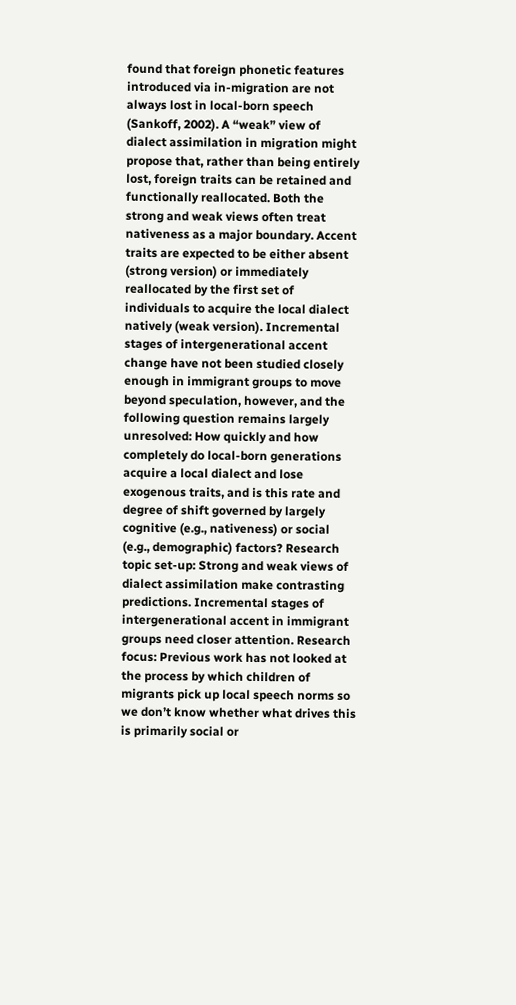found that foreign phonetic features introduced via in-migration are not always lost in local-born speech (Sankoff, 2002). A “weak” view of dialect assimilation in migration might propose that, rather than being entirely lost, foreign traits can be retained and functionally reallocated. Both the strong and weak views often treat nativeness as a major boundary. Accent traits are expected to be either absent (strong version) or immediately reallocated by the first set of individuals to acquire the local dialect natively (weak version). Incremental stages of intergenerational accent change have not been studied closely enough in immigrant groups to move beyond speculation, however, and the following question remains largely unresolved: How quickly and how completely do local-born generations acquire a local dialect and lose exogenous traits, and is this rate and degree of shift governed by largely cognitive (e.g., nativeness) or social (e.g., demographic) factors? Research topic set-up: Strong and weak views of dialect assimilation make contrasting predictions. Incremental stages of intergenerational accent in immigrant groups need closer attention. Research focus: Previous work has not looked at the process by which children of migrants pick up local speech norms so we don’t know whether what drives this is primarily social or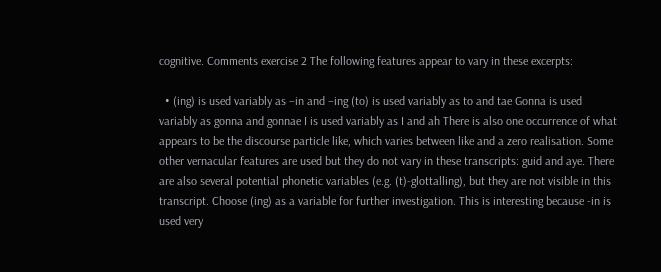cognitive. Comments exercise 2 The following features appear to vary in these excerpts:

  • (ing) is used variably as –in and –ing (to) is used variably as to and tae Gonna is used variably as gonna and gonnae I is used variably as I and ah There is also one occurrence of what appears to be the discourse particle like, which varies between like and a zero realisation. Some other vernacular features are used but they do not vary in these transcripts: guid and aye. There are also several potential phonetic variables (e.g. (t)-glottalling), but they are not visible in this transcript. Choose (ing) as a variable for further investigation. This is interesting because -in is used very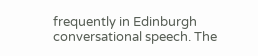frequently in Edinburgh conversational speech. The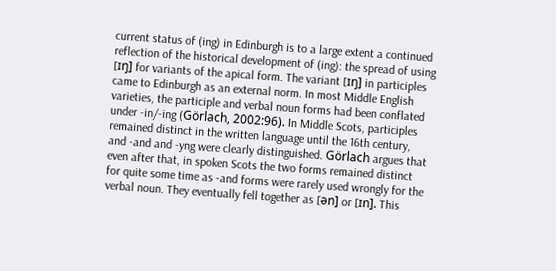current status of (ing) in Edinburgh is to a large extent a continued reflection of the historical development of (ing): the spread of using [ɪŋ] for variants of the apical form. The variant [ɪŋ] in participles came to Edinburgh as an external norm. In most Middle English varieties, the participle and verbal noun forms had been conflated under ‑in/‑ing (Görlach, 2002:96). In Middle Scots, participles remained distinct in the written language until the 16th century, and ‑and and ‑yng were clearly distinguished. Görlach argues that even after that, in spoken Scots the two forms remained distinct for quite some time as ‑and forms were rarely used wrongly for the verbal noun. They eventually fell together as [ən] or [ɪn]. This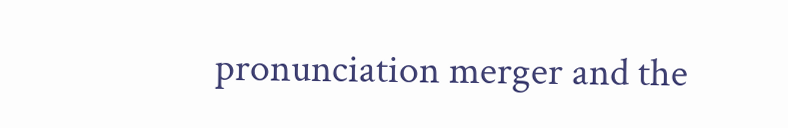pronunciation merger and the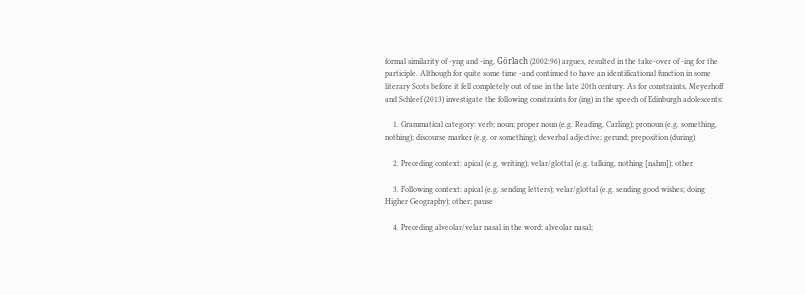formal similarity of ‑yng and ‑ing, Görlach (2002:96) argues, resulted in the take-over of ‑ing for the participle. Although for quite some time ‑and continued to have an identificational function in some literary Scots before it fell completely out of use in the late 20th century. As for constraints, Meyerhoff and Schleef (2013) investigate the following constraints for (ing) in the speech of Edinburgh adolescents:

    1. Grammatical category: verb; noun; proper noun (e.g. Reading, Carling); pronoun (e.g. something, nothing); discourse marker (e.g. or something); deverbal adjective; gerund; preposition (during)

    2. Preceding context: apical (e.g. writing); velar/glottal (e.g. talking, nothing [nʌhɪn]); other

    3. Following context: apical (e.g. sending letters); velar/glottal (e.g. sending good wishes; doing Higher Geography); other; pause

    4. Preceding alveolar/velar nasal in the word: alveolar nasal;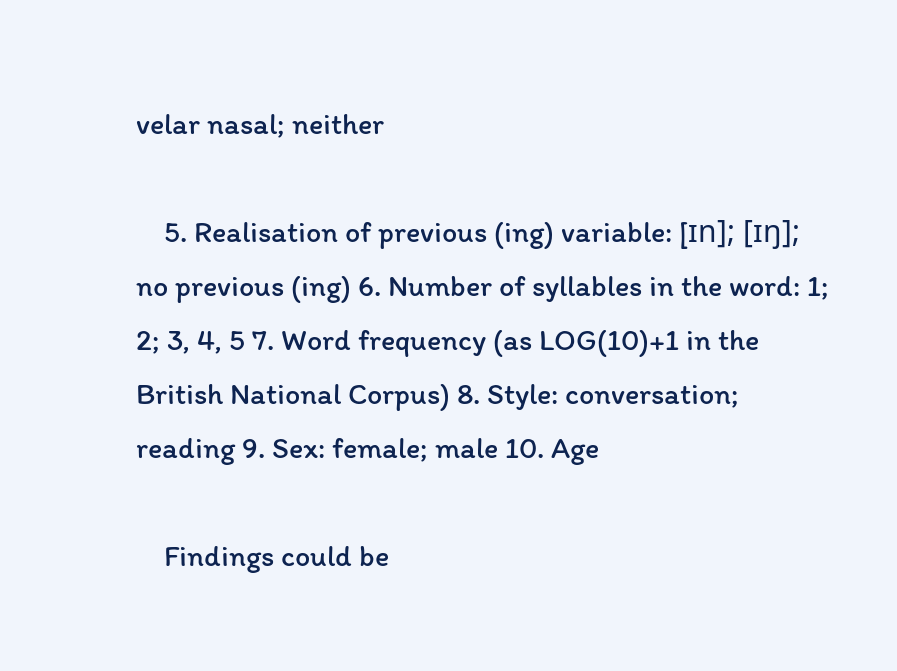velar nasal; neither

    5. Realisation of previous (ing) variable: [ɪn]; [ɪŋ]; no previous (ing) 6. Number of syllables in the word: 1; 2; 3, 4, 5 7. Word frequency (as LOG(10)+1 in the British National Corpus) 8. Style: conversation; reading 9. Sex: female; male 10. Age

    Findings could be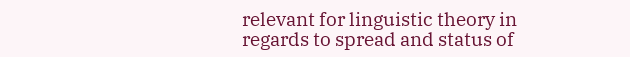relevant for linguistic theory in regards to spread and status of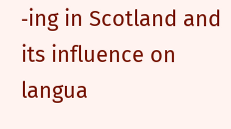‑ing in Scotland and its influence on langua